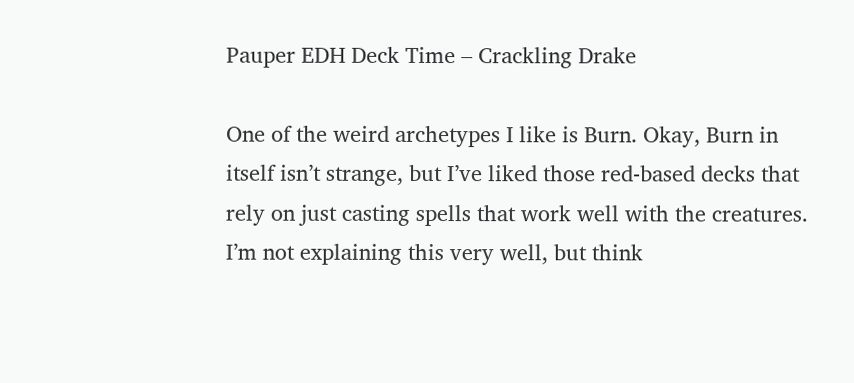Pauper EDH Deck Time – Crackling Drake

One of the weird archetypes I like is Burn. Okay, Burn in itself isn’t strange, but I’ve liked those red-based decks that rely on just casting spells that work well with the creatures. I’m not explaining this very well, but think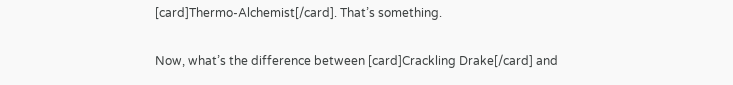[card]Thermo-Alchemist[/card]. That’s something.

Now, what’s the difference between [card]Crackling Drake[/card] and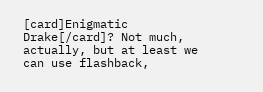[card]Enigmatic Drake[/card]? Not much, actually, but at least we can use flashback,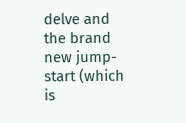delve and the brand new jump-start (which is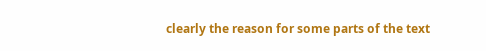clearly the reason for some parts of the text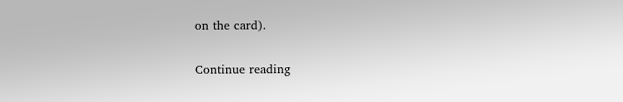on the card).

Continue reading